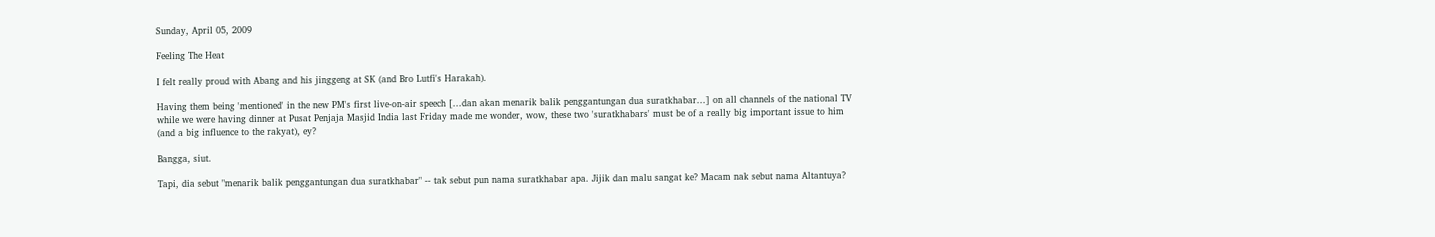Sunday, April 05, 2009

Feeling The Heat

I felt really proud with Abang and his jinggeng at SK (and Bro Lutfi's Harakah).

Having them being 'mentioned' in the new PM's first live-on-air speech [...dan akan menarik balik penggantungan dua suratkhabar...] on all channels of the national TV while we were having dinner at Pusat Penjaja Masjid India last Friday made me wonder, wow, these two 'suratkhabars' must be of a really big important issue to him (and a big influence to the rakyat), ey?

Bangga, siut.

Tapi, dia sebut "menarik balik penggantungan dua suratkhabar" -- tak sebut pun nama suratkhabar apa. Jijik dan malu sangat ke? Macam nak sebut nama Altantuya?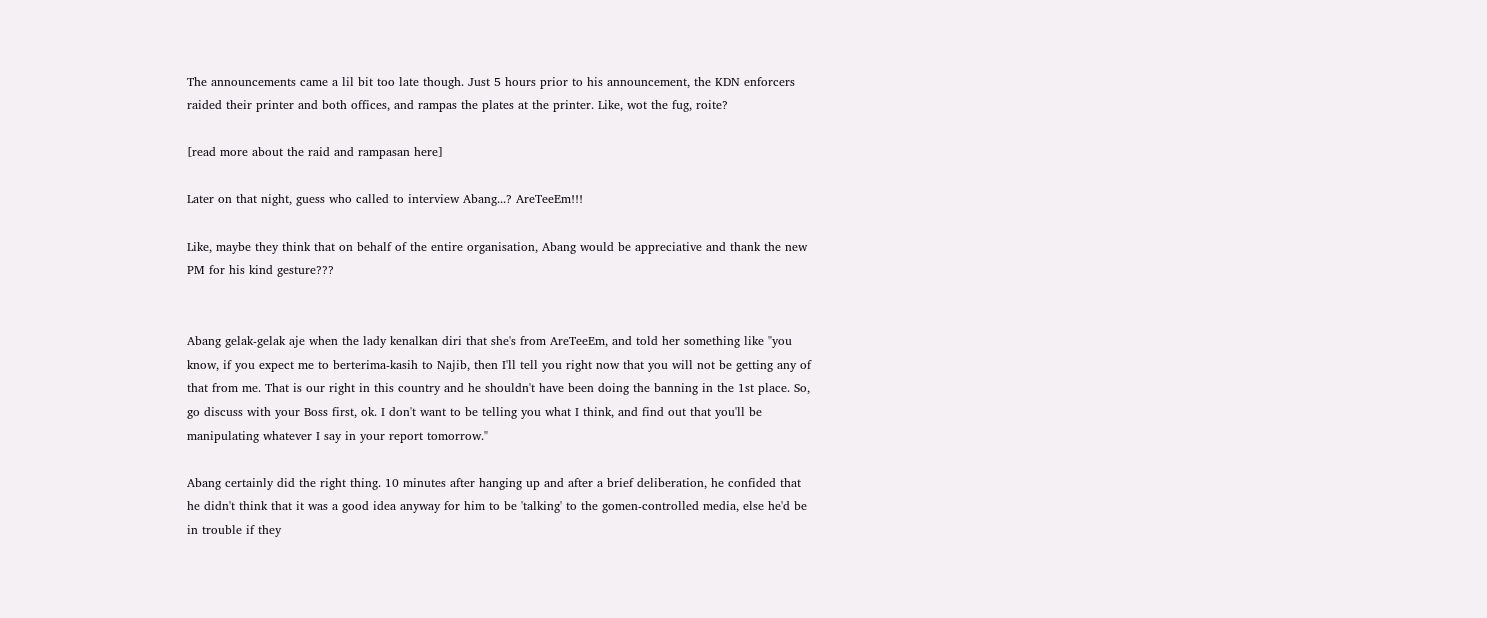The announcements came a lil bit too late though. Just 5 hours prior to his announcement, the KDN enforcers raided their printer and both offices, and rampas the plates at the printer. Like, wot the fug, roite?

[read more about the raid and rampasan here]

Later on that night, guess who called to interview Abang...? AreTeeEm!!!

Like, maybe they think that on behalf of the entire organisation, Abang would be appreciative and thank the new PM for his kind gesture???


Abang gelak-gelak aje when the lady kenalkan diri that she's from AreTeeEm, and told her something like "you know, if you expect me to berterima-kasih to Najib, then I'll tell you right now that you will not be getting any of that from me. That is our right in this country and he shouldn't have been doing the banning in the 1st place. So, go discuss with your Boss first, ok. I don't want to be telling you what I think, and find out that you'll be manipulating whatever I say in your report tomorrow."

Abang certainly did the right thing. 10 minutes after hanging up and after a brief deliberation, he confided that he didn't think that it was a good idea anyway for him to be 'talking' to the gomen-controlled media, else he'd be in trouble if they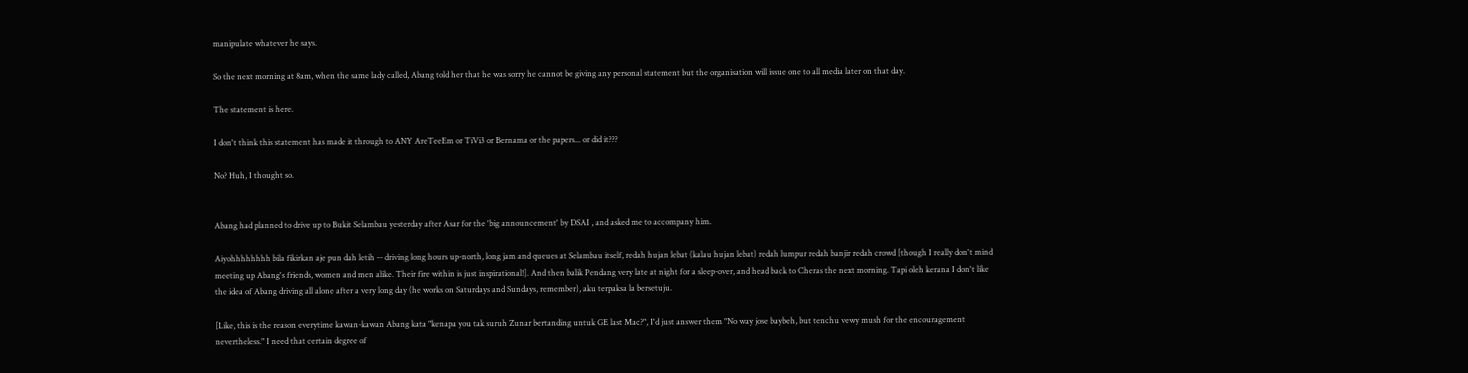manipulate whatever he says.

So the next morning at 8am, when the same lady called, Abang told her that he was sorry he cannot be giving any personal statement but the organisation will issue one to all media later on that day.

The statement is here.

I don't think this statement has made it through to ANY AreTeeEm or TiVi3 or Bernama or the papers... or did it???

No? Huh, I thought so.


Abang had planned to drive up to Bukit Selambau yesterday after Asar for the 'big announcement' by DSAI , and asked me to accompany him.

Aiyohhhhhhhh bila fikirkan aje pun dah letih -- driving long hours up-north, long jam and queues at Selambau itself, redah hujan lebat (kalau hujan lebat) redah lumpur redah banjir redah crowd [though I really don't mind meeting up Abang's friends, women and men alike. Their fire within is just inspirational!]. And then balik Pendang very late at night for a sleep-over, and head back to Cheras the next morning. Tapi oleh kerana I don't like the idea of Abang driving all alone after a very long day (he works on Saturdays and Sundays, remember), aku terpaksa la bersetuju.

[Like, this is the reason everytime kawan-kawan Abang kata "kenapa you tak suruh Zunar bertanding untuk GE last Mac?", I'd just answer them "No way jose baybeh, but tenchu vewy mush for the encouragement nevertheless." I need that certain degree of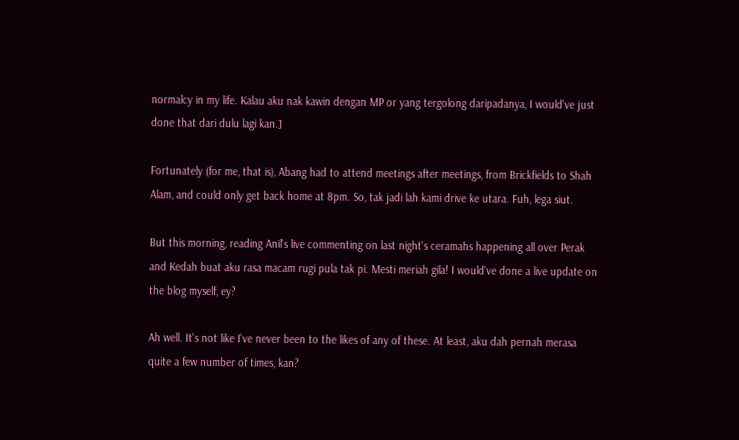normalcy in my life. Kalau aku nak kawin dengan MP or yang tergolong daripadanya, I would've just done that dari dulu lagi kan.]

Fortunately (for me, that is), Abang had to attend meetings after meetings, from Brickfields to Shah Alam, and could only get back home at 8pm. So, tak jadi lah kami drive ke utara. Fuh, lega siut.

But this morning, reading Anil's live commenting on last night's ceramahs happening all over Perak and Kedah buat aku rasa macam rugi pula tak pi. Mesti meriah gila! I would've done a live update on the blog myself, ey?

Ah well. It's not like I've never been to the likes of any of these. At least, aku dah pernah merasa quite a few number of times, kan?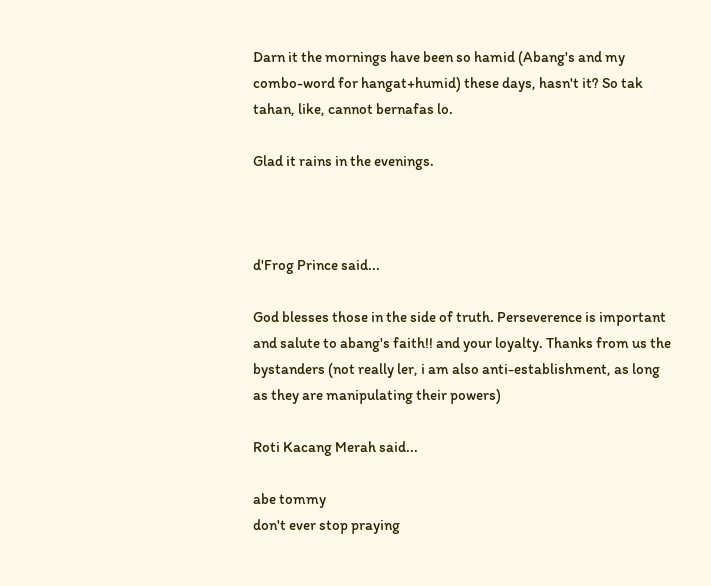Darn it the mornings have been so hamid (Abang's and my combo-word for hangat+humid) these days, hasn't it? So tak tahan, like, cannot bernafas lo.

Glad it rains in the evenings.



d'Frog Prince said...

God blesses those in the side of truth. Perseverence is important and salute to abang's faith!! and your loyalty. Thanks from us the bystanders (not really ler, i am also anti-establishment, as long as they are manipulating their powers)

Roti Kacang Merah said...

abe tommy
don't ever stop praying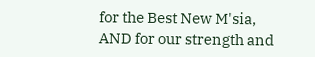for the Best New M'sia, AND for our strength and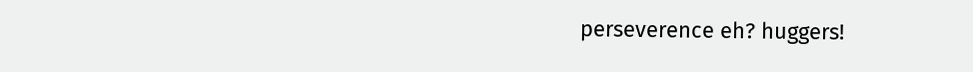perseverence eh? huggers!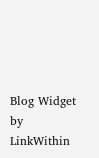Blog Widget by LinkWithin